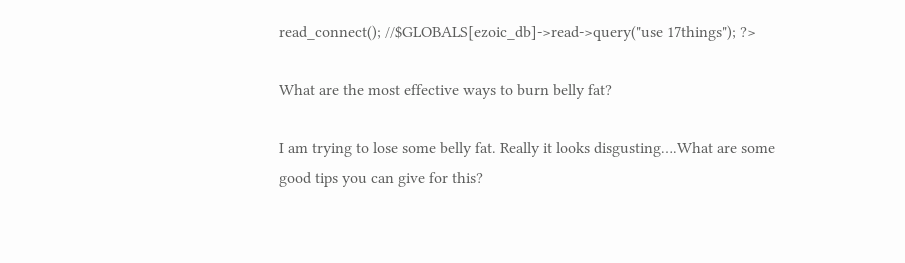read_connect(); //$GLOBALS[ezoic_db]->read->query("use 17things"); ?>

What are the most effective ways to burn belly fat?

I am trying to lose some belly fat. Really it looks disgusting….What are some good tips you can give for this?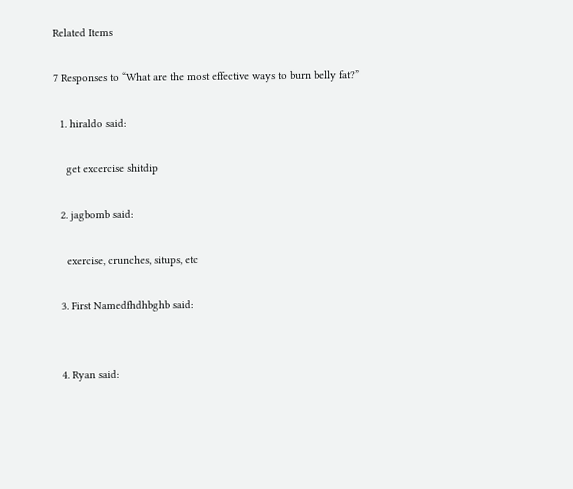Related Items

7 Responses to “What are the most effective ways to burn belly fat?”

  1. hiraldo said:

    get excercise shitdip

  2. jagbomb said:

    exercise, crunches, situps, etc

  3. First Namedfhdhbghb said:


  4. Ryan said: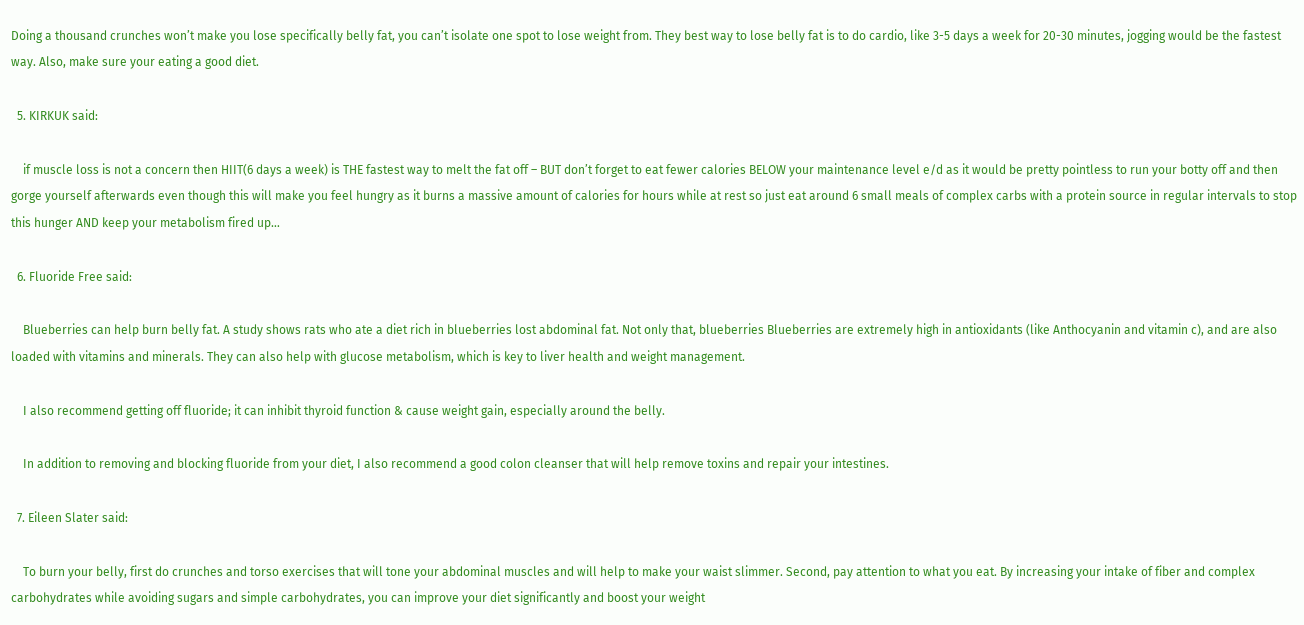Doing a thousand crunches won’t make you lose specifically belly fat, you can’t isolate one spot to lose weight from. They best way to lose belly fat is to do cardio, like 3-5 days a week for 20-30 minutes, jogging would be the fastest way. Also, make sure your eating a good diet.

  5. KIRKUK said:

    if muscle loss is not a concern then HIIT(6 days a week) is THE fastest way to melt the fat off – BUT don’t forget to eat fewer calories BELOW your maintenance level e/d as it would be pretty pointless to run your botty off and then gorge yourself afterwards even though this will make you feel hungry as it burns a massive amount of calories for hours while at rest so just eat around 6 small meals of complex carbs with a protein source in regular intervals to stop this hunger AND keep your metabolism fired up…

  6. Fluoride Free said:

    Blueberries can help burn belly fat. A study shows rats who ate a diet rich in blueberries lost abdominal fat. Not only that, blueberries Blueberries are extremely high in antioxidants (like Anthocyanin and vitamin c), and are also loaded with vitamins and minerals. They can also help with glucose metabolism, which is key to liver health and weight management.

    I also recommend getting off fluoride; it can inhibit thyroid function & cause weight gain, especially around the belly.

    In addition to removing and blocking fluoride from your diet, I also recommend a good colon cleanser that will help remove toxins and repair your intestines.

  7. Eileen Slater said:

    To burn your belly, first do crunches and torso exercises that will tone your abdominal muscles and will help to make your waist slimmer. Second, pay attention to what you eat. By increasing your intake of fiber and complex carbohydrates while avoiding sugars and simple carbohydrates, you can improve your diet significantly and boost your weight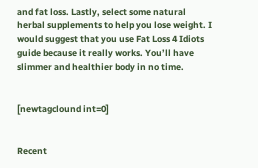and fat loss. Lastly, select some natural herbal supplements to help you lose weight. I would suggest that you use Fat Loss 4 Idiots guide because it really works. You’ll have slimmer and healthier body in no time.


[newtagclound int=0]


Recent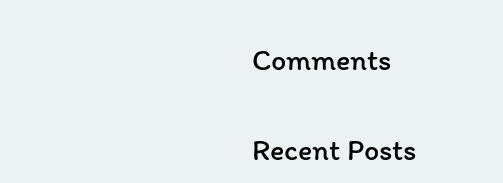Comments

Recent Posts